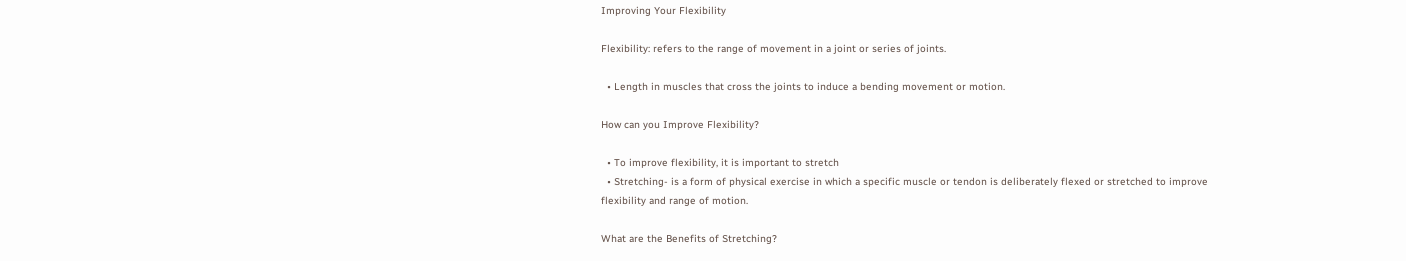Improving Your Flexibility

Flexibility: refers to the range of movement in a joint or series of joints.

  • Length in muscles that cross the joints to induce a bending movement or motion.

How can you Improve Flexibility?

  • To improve flexibility, it is important to stretch
  • Stretching- is a form of physical exercise in which a specific muscle or tendon is deliberately flexed or stretched to improve flexibility and range of motion.

What are the Benefits of Stretching?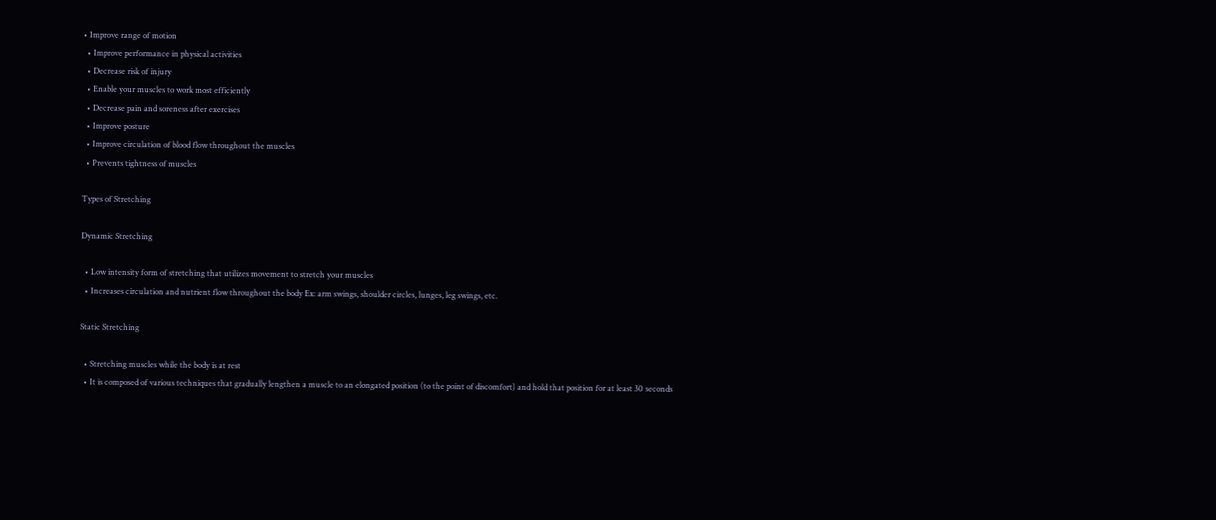• Improve range of motion
  • Improve performance in physical activities
  • Decrease risk of injury
  • Enable your muscles to work most efficiently
  • Decrease pain and soreness after exercises
  • Improve posture
  • Improve circulation of blood flow throughout the muscles
  • Prevents tightness of muscles

Types of Stretching

Dynamic Stretching

  • Low intensity form of stretching that utilizes movement to stretch your muscles
  • Increases circulation and nutrient flow throughout the body Ex: arm swings, shoulder circles, lunges, leg swings, etc.

Static Stretching

  • Stretching muscles while the body is at rest
  • It is composed of various techniques that gradually lengthen a muscle to an elongated position (to the point of discomfort) and hold that position for at least 30 seconds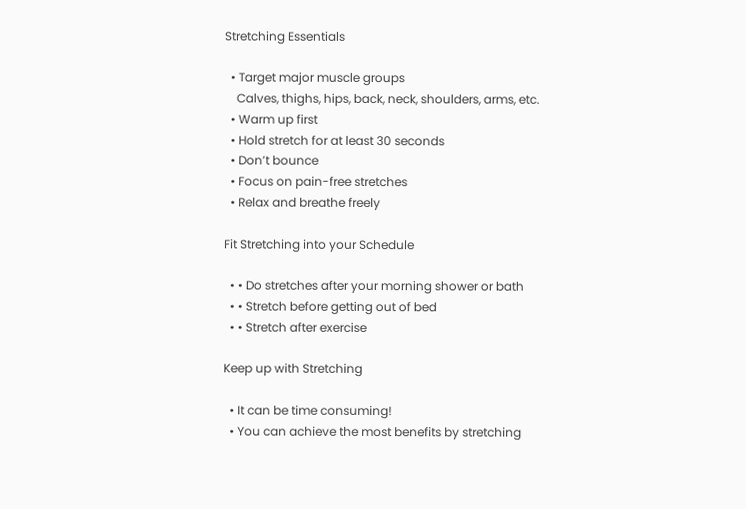Stretching Essentials

  • Target major muscle groups
    Calves, thighs, hips, back, neck, shoulders, arms, etc.
  • Warm up first
  • Hold stretch for at least 30 seconds
  • Don’t bounce
  • Focus on pain-free stretches
  • Relax and breathe freely

Fit Stretching into your Schedule

  • • Do stretches after your morning shower or bath
  • • Stretch before getting out of bed
  • • Stretch after exercise

Keep up with Stretching

  • It can be time consuming!
  • You can achieve the most benefits by stretching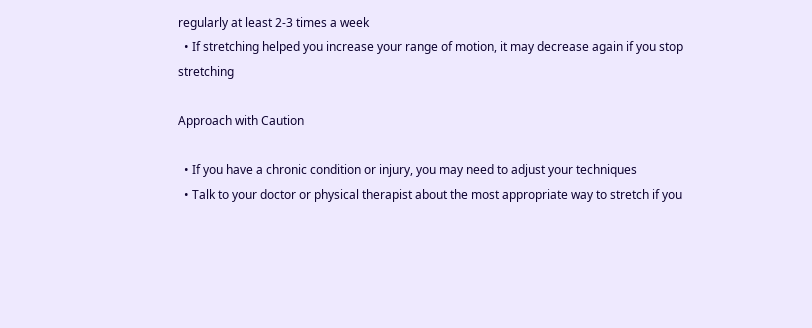regularly at least 2-3 times a week
  • If stretching helped you increase your range of motion, it may decrease again if you stop stretching

Approach with Caution

  • If you have a chronic condition or injury, you may need to adjust your techniques
  • Talk to your doctor or physical therapist about the most appropriate way to stretch if you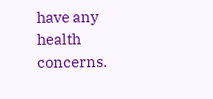have any health concerns.